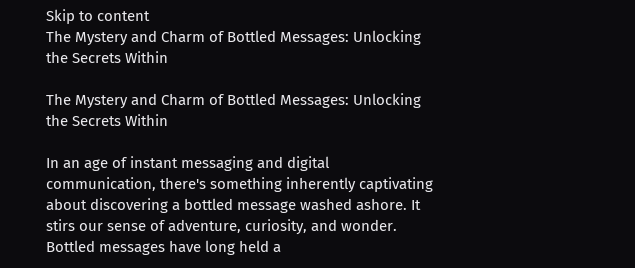Skip to content
The Mystery and Charm of Bottled Messages: Unlocking the Secrets Within

The Mystery and Charm of Bottled Messages: Unlocking the Secrets Within

In an age of instant messaging and digital communication, there's something inherently captivating about discovering a bottled message washed ashore. It stirs our sense of adventure, curiosity, and wonder. Bottled messages have long held a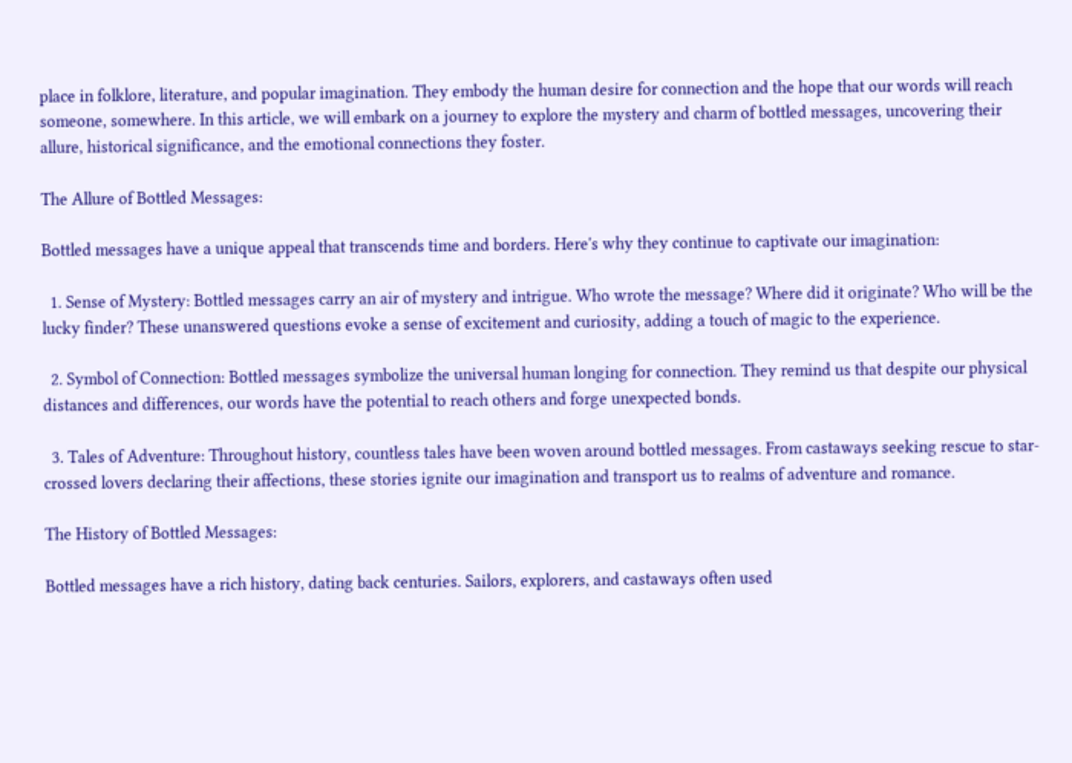place in folklore, literature, and popular imagination. They embody the human desire for connection and the hope that our words will reach someone, somewhere. In this article, we will embark on a journey to explore the mystery and charm of bottled messages, uncovering their allure, historical significance, and the emotional connections they foster.

The Allure of Bottled Messages:

Bottled messages have a unique appeal that transcends time and borders. Here's why they continue to captivate our imagination:

  1. Sense of Mystery: Bottled messages carry an air of mystery and intrigue. Who wrote the message? Where did it originate? Who will be the lucky finder? These unanswered questions evoke a sense of excitement and curiosity, adding a touch of magic to the experience.

  2. Symbol of Connection: Bottled messages symbolize the universal human longing for connection. They remind us that despite our physical distances and differences, our words have the potential to reach others and forge unexpected bonds.

  3. Tales of Adventure: Throughout history, countless tales have been woven around bottled messages. From castaways seeking rescue to star-crossed lovers declaring their affections, these stories ignite our imagination and transport us to realms of adventure and romance.

The History of Bottled Messages:

Bottled messages have a rich history, dating back centuries. Sailors, explorers, and castaways often used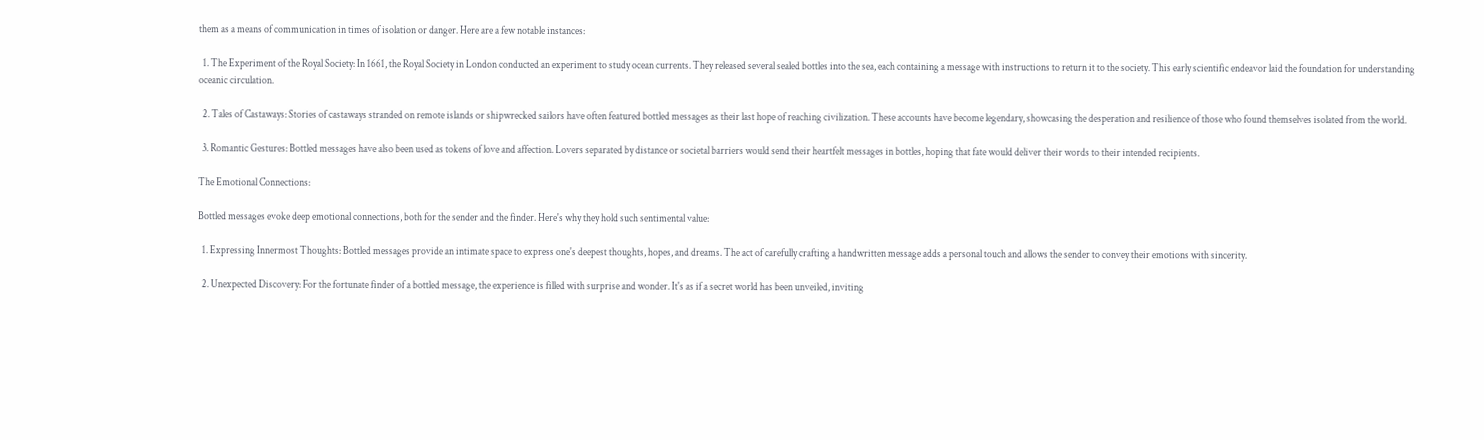them as a means of communication in times of isolation or danger. Here are a few notable instances:

  1. The Experiment of the Royal Society: In 1661, the Royal Society in London conducted an experiment to study ocean currents. They released several sealed bottles into the sea, each containing a message with instructions to return it to the society. This early scientific endeavor laid the foundation for understanding oceanic circulation.

  2. Tales of Castaways: Stories of castaways stranded on remote islands or shipwrecked sailors have often featured bottled messages as their last hope of reaching civilization. These accounts have become legendary, showcasing the desperation and resilience of those who found themselves isolated from the world.

  3. Romantic Gestures: Bottled messages have also been used as tokens of love and affection. Lovers separated by distance or societal barriers would send their heartfelt messages in bottles, hoping that fate would deliver their words to their intended recipients.

The Emotional Connections:

Bottled messages evoke deep emotional connections, both for the sender and the finder. Here's why they hold such sentimental value:

  1. Expressing Innermost Thoughts: Bottled messages provide an intimate space to express one's deepest thoughts, hopes, and dreams. The act of carefully crafting a handwritten message adds a personal touch and allows the sender to convey their emotions with sincerity.

  2. Unexpected Discovery: For the fortunate finder of a bottled message, the experience is filled with surprise and wonder. It's as if a secret world has been unveiled, inviting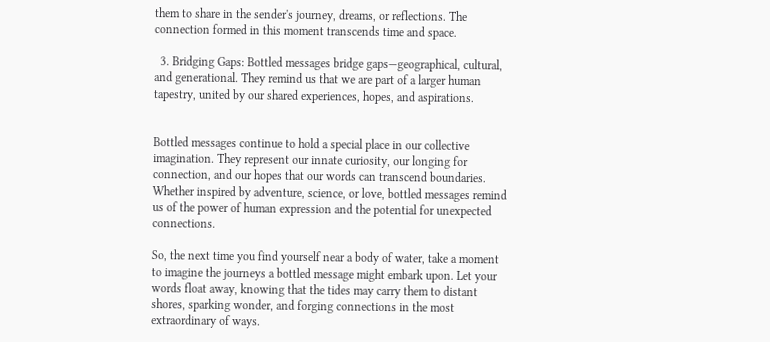them to share in the sender's journey, dreams, or reflections. The connection formed in this moment transcends time and space.

  3. Bridging Gaps: Bottled messages bridge gaps—geographical, cultural, and generational. They remind us that we are part of a larger human tapestry, united by our shared experiences, hopes, and aspirations.


Bottled messages continue to hold a special place in our collective imagination. They represent our innate curiosity, our longing for connection, and our hopes that our words can transcend boundaries. Whether inspired by adventure, science, or love, bottled messages remind us of the power of human expression and the potential for unexpected connections.

So, the next time you find yourself near a body of water, take a moment to imagine the journeys a bottled message might embark upon. Let your words float away, knowing that the tides may carry them to distant shores, sparking wonder, and forging connections in the most extraordinary of ways.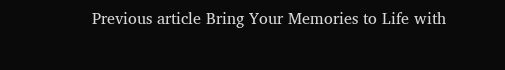Previous article Bring Your Memories to Life with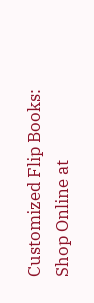Customized Flip Books: Shop Online at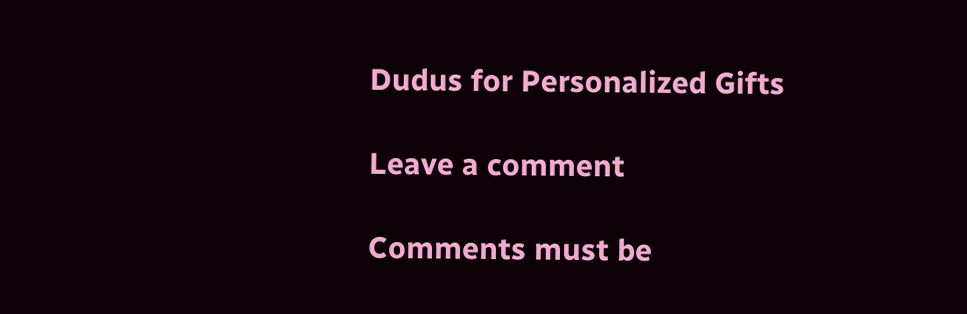Dudus for Personalized Gifts

Leave a comment

Comments must be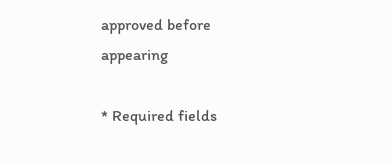approved before appearing

* Required fields